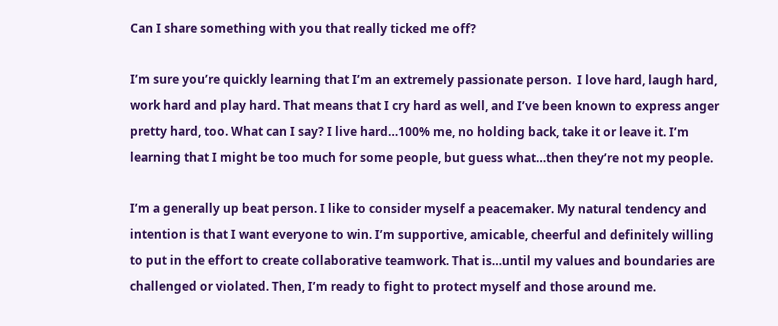Can I share something with you that really ticked me off?

I’m sure you’re quickly learning that I’m an extremely passionate person.  I love hard, laugh hard, work hard and play hard. That means that I cry hard as well, and I’ve been known to express anger pretty hard, too. What can I say? I live hard…100% me, no holding back, take it or leave it. I’m learning that I might be too much for some people, but guess what…then they’re not my people.

I’m a generally up beat person. I like to consider myself a peacemaker. My natural tendency and intention is that I want everyone to win. I’m supportive, amicable, cheerful and definitely willing to put in the effort to create collaborative teamwork. That is…until my values and boundaries are challenged or violated. Then, I’m ready to fight to protect myself and those around me.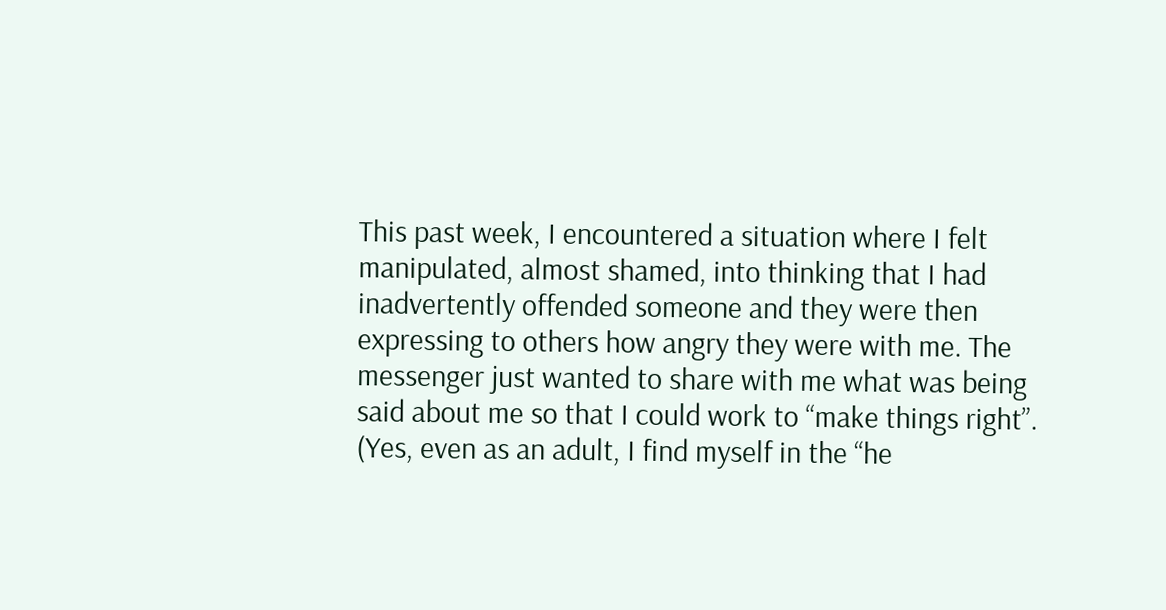This past week, I encountered a situation where I felt manipulated, almost shamed, into thinking that I had inadvertently offended someone and they were then expressing to others how angry they were with me. The messenger just wanted to share with me what was being said about me so that I could work to “make things right”. (Yes, even as an adult, I find myself in the “he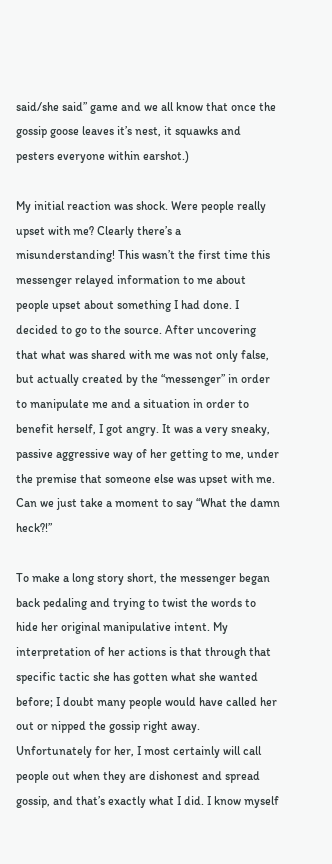said/she said” game and we all know that once the gossip goose leaves it’s nest, it squawks and pesters everyone within earshot.)

My initial reaction was shock. Were people really upset with me? Clearly there’s a misunderstanding! This wasn’t the first time this messenger relayed information to me about people upset about something I had done. I decided to go to the source. After uncovering that what was shared with me was not only false, but actually created by the “messenger” in order to manipulate me and a situation in order to benefit herself, I got angry. It was a very sneaky, passive aggressive way of her getting to me, under the premise that someone else was upset with me. Can we just take a moment to say “What the damn heck?!”

To make a long story short, the messenger began back pedaling and trying to twist the words to hide her original manipulative intent. My interpretation of her actions is that through that specific tactic she has gotten what she wanted before; I doubt many people would have called her out or nipped the gossip right away.  Unfortunately for her, I most certainly will call people out when they are dishonest and spread gossip, and that’s exactly what I did. I know myself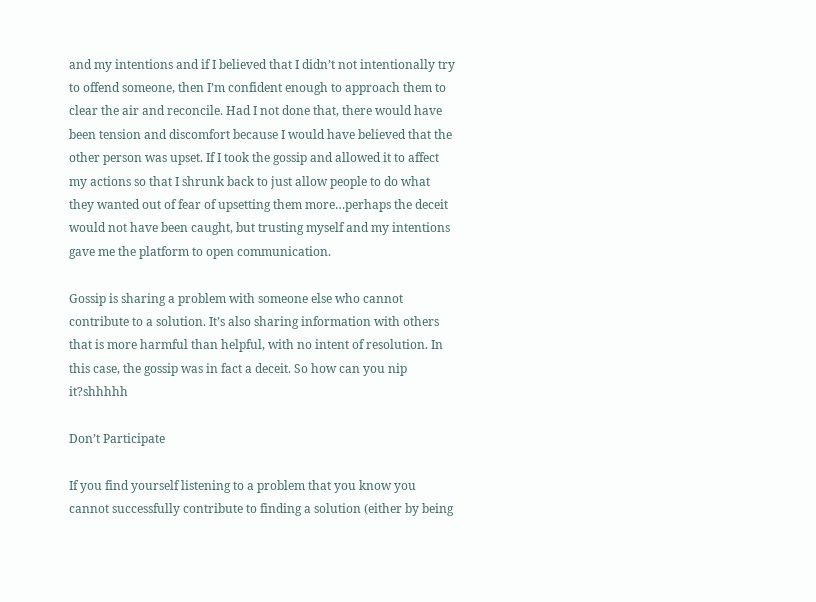and my intentions and if I believed that I didn’t not intentionally try to offend someone, then I’m confident enough to approach them to clear the air and reconcile. Had I not done that, there would have been tension and discomfort because I would have believed that the other person was upset. If I took the gossip and allowed it to affect my actions so that I shrunk back to just allow people to do what they wanted out of fear of upsetting them more…perhaps the deceit would not have been caught, but trusting myself and my intentions gave me the platform to open communication.

Gossip is sharing a problem with someone else who cannot contribute to a solution. It’s also sharing information with others that is more harmful than helpful, with no intent of resolution. In this case, the gossip was in fact a deceit. So how can you nip it?shhhhh

Don’t Participate

If you find yourself listening to a problem that you know you cannot successfully contribute to finding a solution (either by being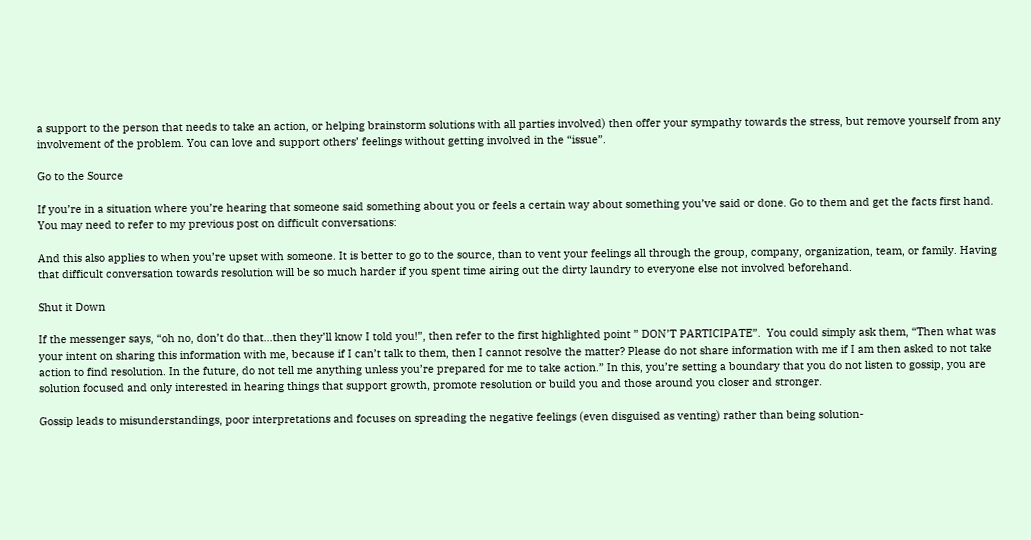a support to the person that needs to take an action, or helping brainstorm solutions with all parties involved) then offer your sympathy towards the stress, but remove yourself from any involvement of the problem. You can love and support others’ feelings without getting involved in the “issue”.

Go to the Source

If you’re in a situation where you’re hearing that someone said something about you or feels a certain way about something you’ve said or done. Go to them and get the facts first hand. You may need to refer to my previous post on difficult conversations:

And this also applies to when you’re upset with someone. It is better to go to the source, than to vent your feelings all through the group, company, organization, team, or family. Having that difficult conversation towards resolution will be so much harder if you spent time airing out the dirty laundry to everyone else not involved beforehand.

Shut it Down

If the messenger says, “oh no, don’t do that…then they’ll know I told you!”, then refer to the first highlighted point ” DON’T PARTICIPATE”.  You could simply ask them, “Then what was your intent on sharing this information with me, because if I can’t talk to them, then I cannot resolve the matter? Please do not share information with me if I am then asked to not take action to find resolution. In the future, do not tell me anything unless you’re prepared for me to take action.” In this, you’re setting a boundary that you do not listen to gossip, you are solution focused and only interested in hearing things that support growth, promote resolution or build you and those around you closer and stronger.

Gossip leads to misunderstandings, poor interpretations and focuses on spreading the negative feelings (even disguised as venting) rather than being solution-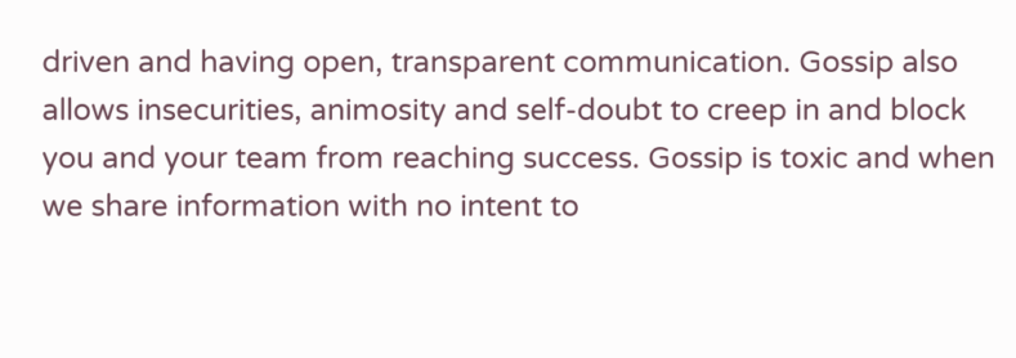driven and having open, transparent communication. Gossip also allows insecurities, animosity and self-doubt to creep in and block you and your team from reaching success. Gossip is toxic and when we share information with no intent to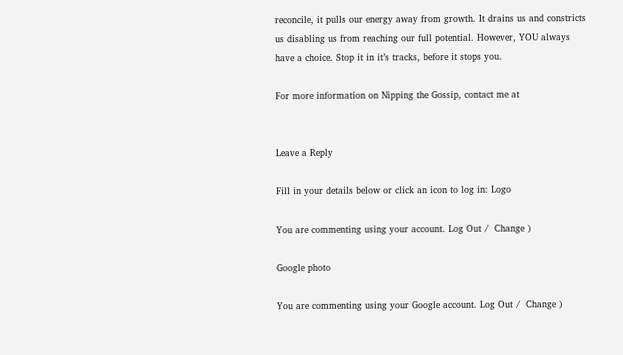reconcile, it pulls our energy away from growth. It drains us and constricts us disabling us from reaching our full potential. However, YOU always have a choice. Stop it in it’s tracks, before it stops you.

For more information on Nipping the Gossip, contact me at


Leave a Reply

Fill in your details below or click an icon to log in: Logo

You are commenting using your account. Log Out /  Change )

Google photo

You are commenting using your Google account. Log Out /  Change )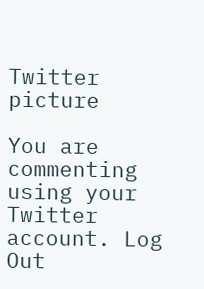Twitter picture

You are commenting using your Twitter account. Log Out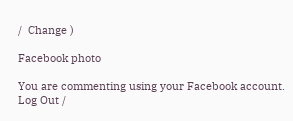/  Change )

Facebook photo

You are commenting using your Facebook account. Log Out /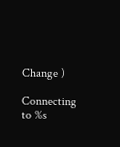Change )

Connecting to %s